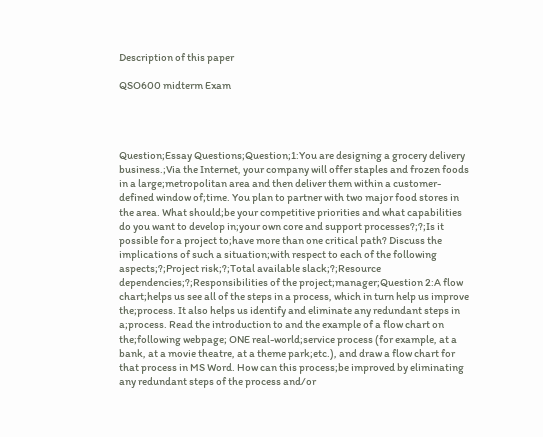Description of this paper

QSO600 midterm Exam




Question;Essay Questions;Question;1:You are designing a grocery delivery business.;Via the Internet, your company will offer staples and frozen foods in a large;metropolitan area and then deliver them within a customer-defined window of;time. You plan to partner with two major food stores in the area. What should;be your competitive priorities and what capabilities do you want to develop in;your own core and support processes?;?;Is it possible for a project to;have more than one critical path? Discuss the implications of such a situation;with respect to each of the following aspects;?;Project risk;?;Total available slack;?;Resource dependencies;?;Responsibilities of the project;manager;Question 2:A flow chart;helps us see all of the steps in a process, which in turn help us improve the;process. It also helps us identify and eliminate any redundant steps in a;process. Read the introduction to and the example of a flow chart on the;following webpage; ONE real-world;service process (for example, at a bank, at a movie theatre, at a theme park;etc.), and draw a flow chart for that process in MS Word. How can this process;be improved by eliminating any redundant steps of the process and/or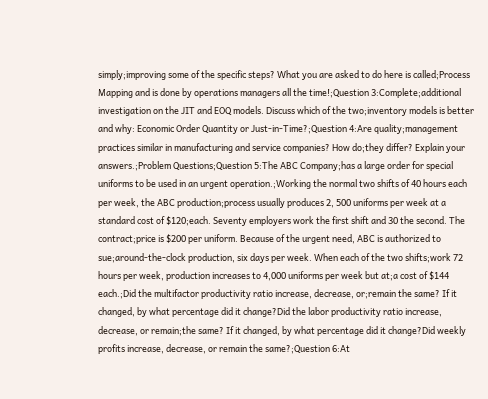simply;improving some of the specific steps? What you are asked to do here is called;Process Mapping and is done by operations managers all the time!;Question 3:Complete;additional investigation on the JIT and EOQ models. Discuss which of the two;inventory models is better and why: Economic Order Quantity or Just-in-Time?;Question 4:Are quality;management practices similar in manufacturing and service companies? How do;they differ? Explain your answers.;Problem Questions;Question 5:The ABC Company;has a large order for special uniforms to be used in an urgent operation.;Working the normal two shifts of 40 hours each per week, the ABC production;process usually produces 2, 500 uniforms per week at a standard cost of $120;each. Seventy employers work the first shift and 30 the second. The contract;price is $200 per uniform. Because of the urgent need, ABC is authorized to sue;around-the-clock production, six days per week. When each of the two shifts;work 72 hours per week, production increases to 4,000 uniforms per week but at;a cost of $144 each.;Did the multifactor productivity ratio increase, decrease, or;remain the same? If it changed, by what percentage did it change?Did the labor productivity ratio increase, decrease, or remain;the same? If it changed, by what percentage did it change?Did weekly profits increase, decrease, or remain the same?;Question 6:At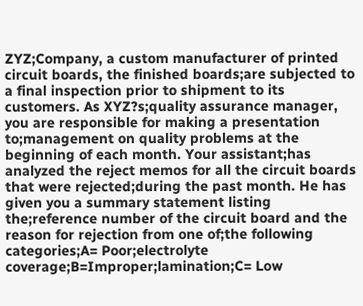ZYZ;Company, a custom manufacturer of printed circuit boards, the finished boards;are subjected to a final inspection prior to shipment to its customers. As XYZ?s;quality assurance manager, you are responsible for making a presentation to;management on quality problems at the beginning of each month. Your assistant;has analyzed the reject memos for all the circuit boards that were rejected;during the past month. He has given you a summary statement listing the;reference number of the circuit board and the reason for rejection from one of;the following categories;A= Poor;electrolyte coverage;B=Improper;lamination;C= Low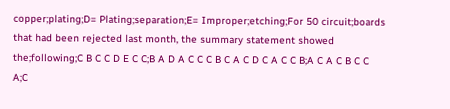copper;plating;D= Plating;separation;E= Improper;etching;For 50 circuit;boards that had been rejected last month, the summary statement showed the;following;C B C C D E C C;B A D A C C C B C A C D C A C C B;A C A C B C C A;C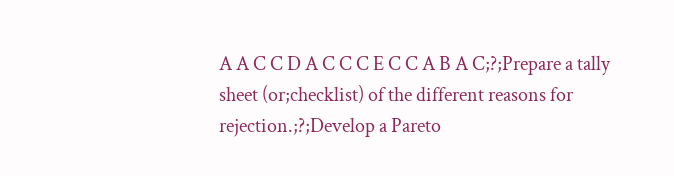A A C C D A C C C E C C A B A C;?;Prepare a tally sheet (or;checklist) of the different reasons for rejection.;?;Develop a Pareto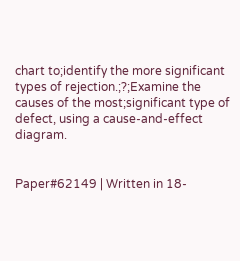chart to;identify the more significant types of rejection.;?;Examine the causes of the most;significant type of defect, using a cause-and-effect diagram.


Paper#62149 | Written in 18-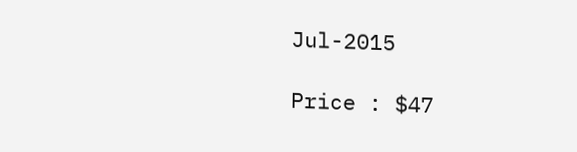Jul-2015

Price : $47